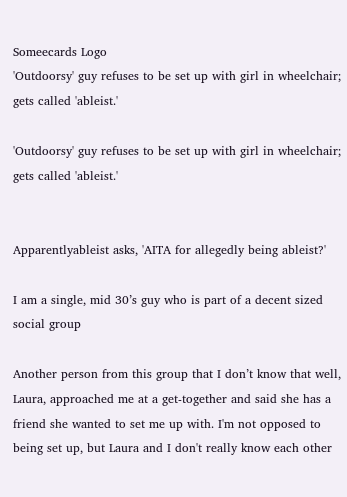Someecards Logo
'Outdoorsy' guy refuses to be set up with girl in wheelchair; gets called 'ableist.'

'Outdoorsy' guy refuses to be set up with girl in wheelchair; gets called 'ableist.'


Apparentlyableist asks, 'AITA for allegedly being ableist?'

I am a single, mid 30’s guy who is part of a decent sized social group

Another person from this group that I don’t know that well, Laura, approached me at a get-together and said she has a friend she wanted to set me up with. I'm not opposed to being set up, but Laura and I don't really know each other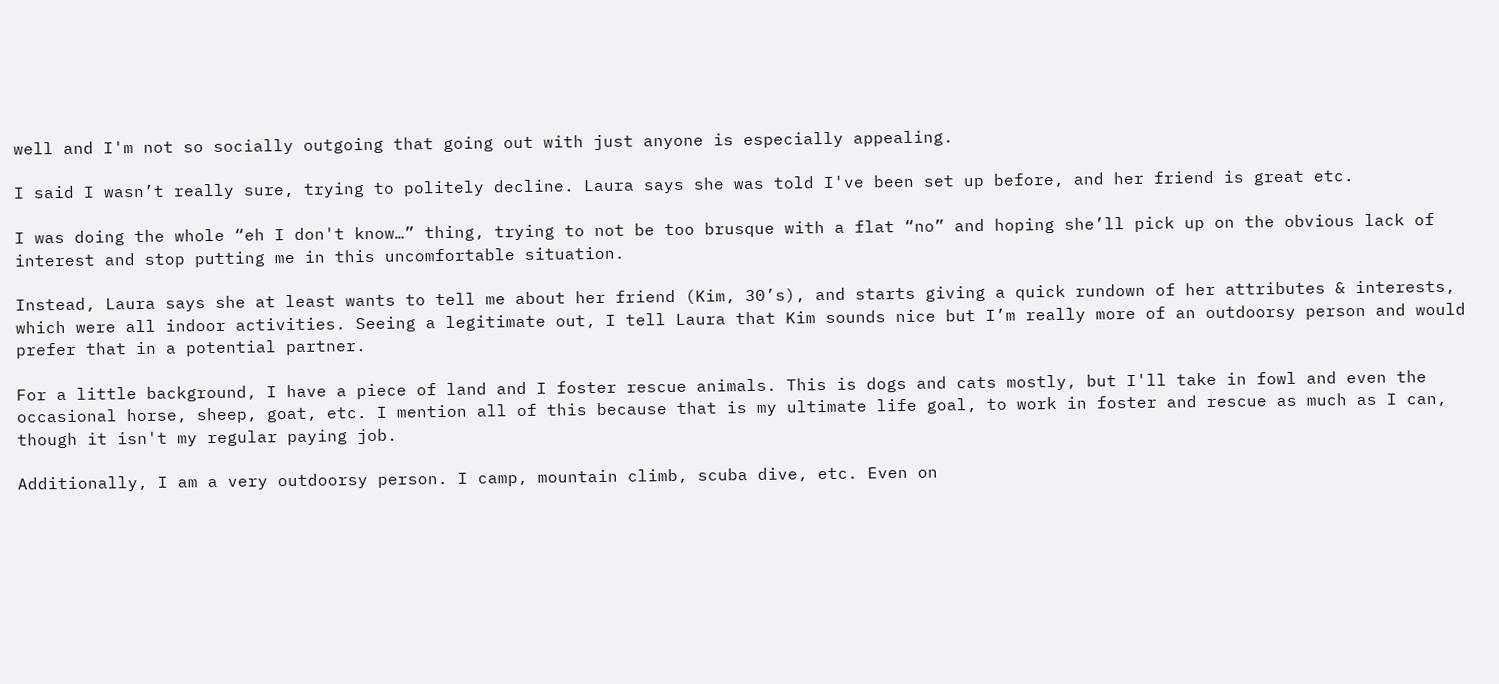well and I'm not so socially outgoing that going out with just anyone is especially appealing.

I said I wasn’t really sure, trying to politely decline. Laura says she was told I've been set up before, and her friend is great etc.

I was doing the whole “eh I don't know…” thing, trying to not be too brusque with a flat “no” and hoping she’ll pick up on the obvious lack of interest and stop putting me in this uncomfortable situation.

Instead, Laura says she at least wants to tell me about her friend (Kim, 30’s), and starts giving a quick rundown of her attributes & interests, which were all indoor activities. Seeing a legitimate out, I tell Laura that Kim sounds nice but I’m really more of an outdoorsy person and would prefer that in a potential partner.

For a little background, I have a piece of land and I foster rescue animals. This is dogs and cats mostly, but I'll take in fowl and even the occasional horse, sheep, goat, etc. I mention all of this because that is my ultimate life goal, to work in foster and rescue as much as I can, though it isn't my regular paying job.

Additionally, I am a very outdoorsy person. I camp, mountain climb, scuba dive, etc. Even on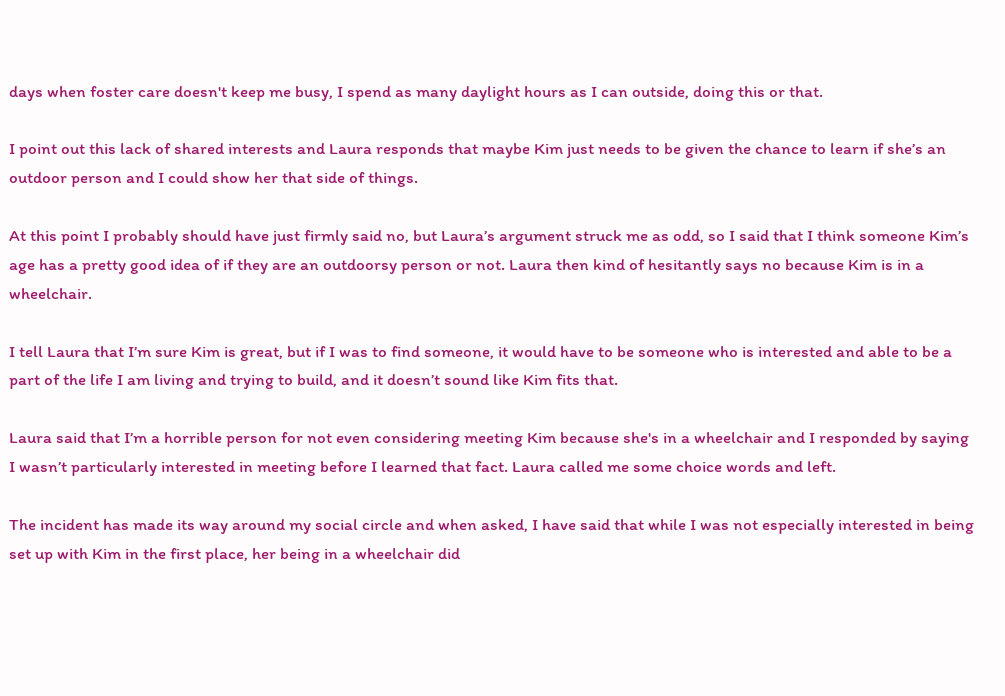days when foster care doesn't keep me busy, I spend as many daylight hours as I can outside, doing this or that.

I point out this lack of shared interests and Laura responds that maybe Kim just needs to be given the chance to learn if she’s an outdoor person and I could show her that side of things.

At this point I probably should have just firmly said no, but Laura’s argument struck me as odd, so I said that I think someone Kim’s age has a pretty good idea of if they are an outdoorsy person or not. Laura then kind of hesitantly says no because Kim is in a wheelchair.

I tell Laura that I’m sure Kim is great, but if I was to find someone, it would have to be someone who is interested and able to be a part of the life I am living and trying to build, and it doesn’t sound like Kim fits that.

Laura said that I’m a horrible person for not even considering meeting Kim because she's in a wheelchair and I responded by saying I wasn’t particularly interested in meeting before I learned that fact. Laura called me some choice words and left.

The incident has made its way around my social circle and when asked, I have said that while I was not especially interested in being set up with Kim in the first place, her being in a wheelchair did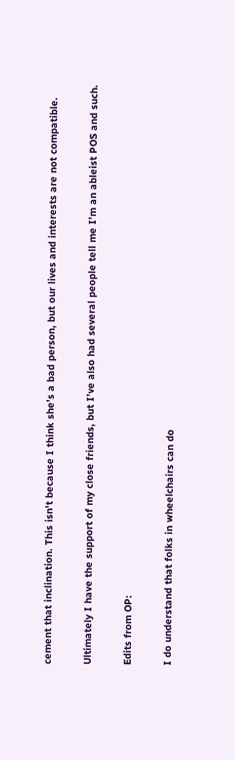cement that inclination. This isn't because I think she’s a bad person, but our lives and interests are not compatible.

Ultimately I have the support of my close friends, but I’ve also had several people tell me I’m an ableist POS and such.

Edits from OP:

I do understand that folks in wheelchairs can do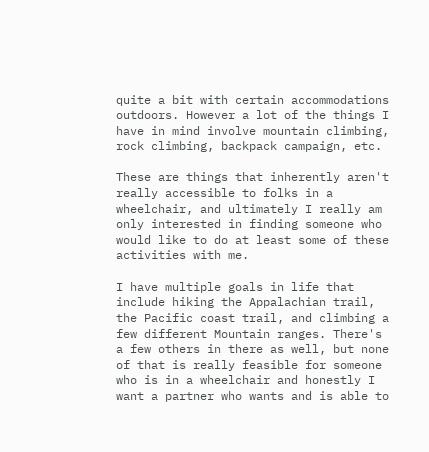quite a bit with certain accommodations outdoors. However a lot of the things I have in mind involve mountain climbing, rock climbing, backpack campaign, etc.

These are things that inherently aren't really accessible to folks in a wheelchair, and ultimately I really am only interested in finding someone who would like to do at least some of these activities with me.

I have multiple goals in life that include hiking the Appalachian trail, the Pacific coast trail, and climbing a few different Mountain ranges. There's a few others in there as well, but none of that is really feasible for someone who is in a wheelchair and honestly I want a partner who wants and is able to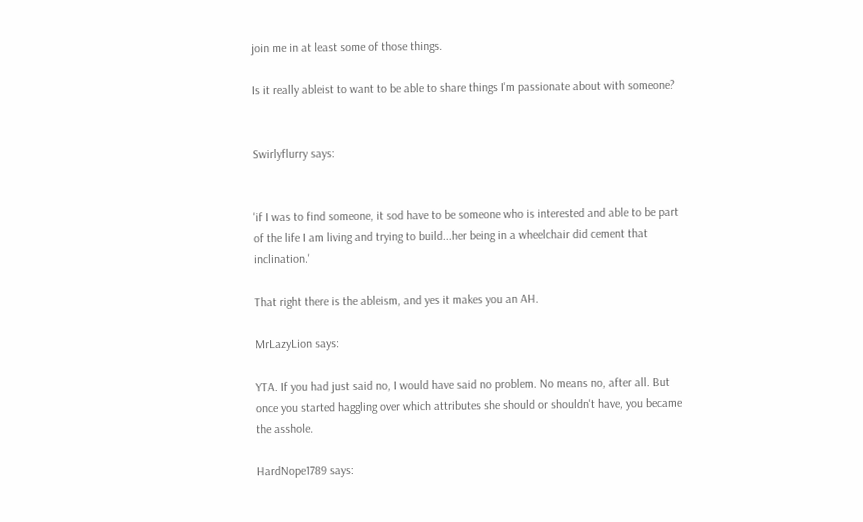join me in at least some of those things.

Is it really ableist to want to be able to share things I'm passionate about with someone?


Swirlyflurry says:


'if I was to find someone, it sod have to be someone who is interested and able to be part of the life I am living and trying to build...her being in a wheelchair did cement that inclination.'

That right there is the ableism, and yes it makes you an AH.

MrLazyLion says:

YTA. If you had just said no, I would have said no problem. No means no, after all. But once you started haggling over which attributes she should or shouldn't have, you became the asshole.

HardNope1789 says: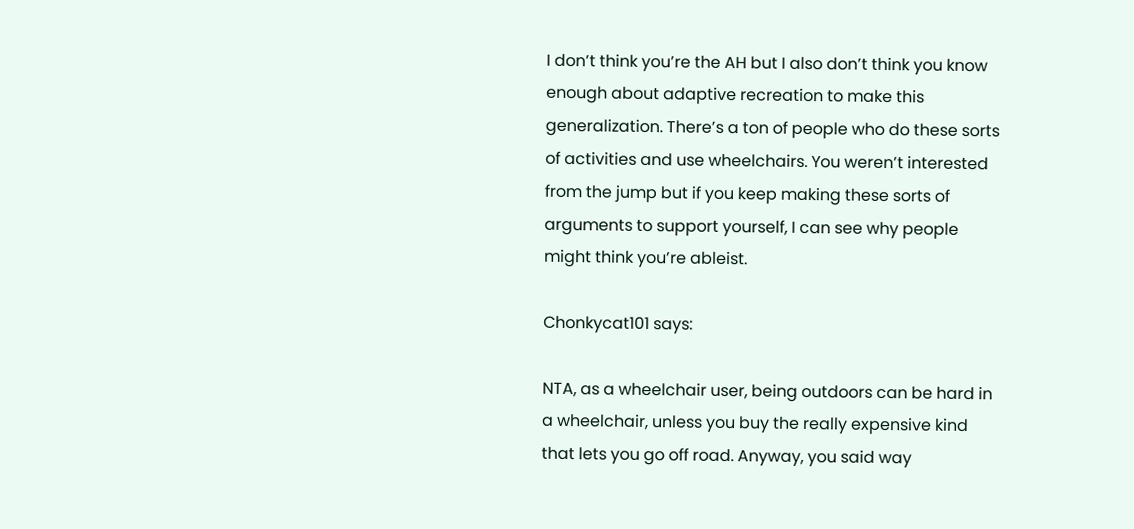I don’t think you’re the AH but I also don’t think you know enough about adaptive recreation to make this generalization. There’s a ton of people who do these sorts of activities and use wheelchairs. You weren’t interested from the jump but if you keep making these sorts of arguments to support yourself, I can see why people might think you’re ableist.

Chonkycat101 says:

NTA, as a wheelchair user, being outdoors can be hard in a wheelchair, unless you buy the really expensive kind that lets you go off road. Anyway, you said way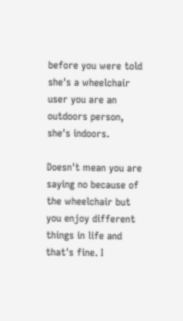before you were told she's a wheelchair user you are an outdoors person, she's indoors.

Doesn't mean you are saying no because of the wheelchair but you enjoy different things in life and that's fine. I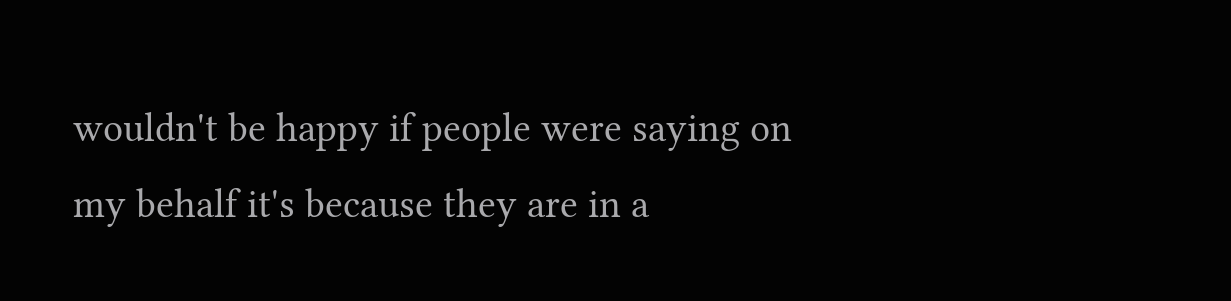wouldn't be happy if people were saying on my behalf it's because they are in a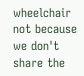wheelchair not because we don't share the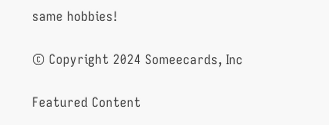same hobbies!

© Copyright 2024 Someecards, Inc

Featured Content